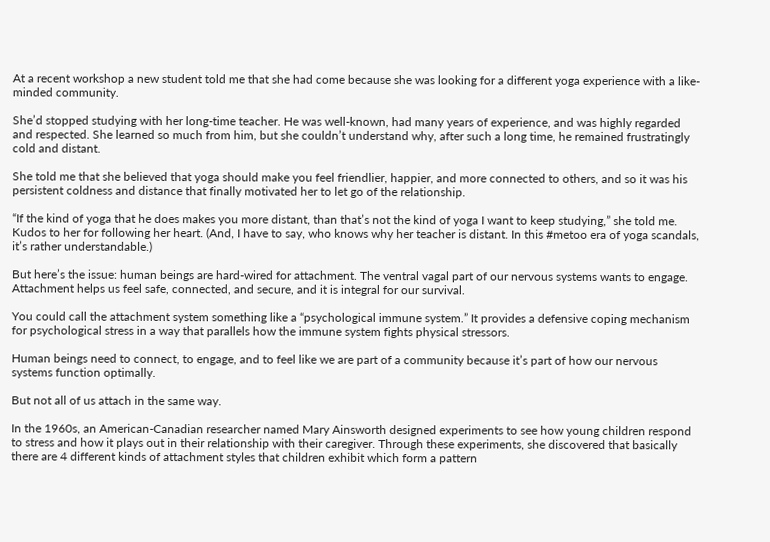At a recent workshop a new student told me that she had come because she was looking for a different yoga experience with a like-minded community.

She’d stopped studying with her long-time teacher. He was well-known, had many years of experience, and was highly regarded and respected. She learned so much from him, but she couldn’t understand why, after such a long time, he remained frustratingly cold and distant.

She told me that she believed that yoga should make you feel friendlier, happier, and more connected to others, and so it was his persistent coldness and distance that finally motivated her to let go of the relationship.

“If the kind of yoga that he does makes you more distant, than that’s not the kind of yoga I want to keep studying,” she told me. Kudos to her for following her heart. (And, I have to say, who knows why her teacher is distant. In this #metoo era of yoga scandals, it’s rather understandable.)

But here’s the issue: human beings are hard-wired for attachment. The ventral vagal part of our nervous systems wants to engage. Attachment helps us feel safe, connected, and secure, and it is integral for our survival.

You could call the attachment system something like a “psychological immune system.” It provides a defensive coping mechanism for psychological stress in a way that parallels how the immune system fights physical stressors.

Human beings need to connect, to engage, and to feel like we are part of a community because it’s part of how our nervous systems function optimally.

But not all of us attach in the same way.

In the 1960s, an American-Canadian researcher named Mary Ainsworth designed experiments to see how young children respond to stress and how it plays out in their relationship with their caregiver. Through these experiments, she discovered that basically there are 4 different kinds of attachment styles that children exhibit which form a pattern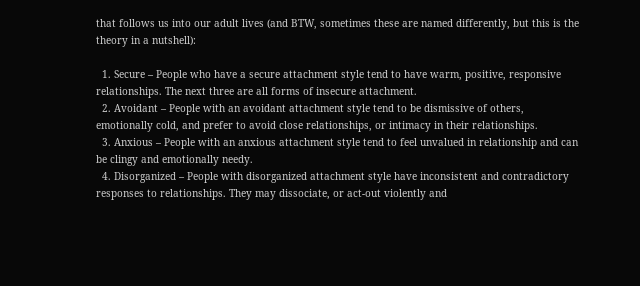that follows us into our adult lives (and BTW, sometimes these are named differently, but this is the theory in a nutshell):

  1. Secure – People who have a secure attachment style tend to have warm, positive, responsive relationships. The next three are all forms of insecure attachment.
  2. Avoidant – People with an avoidant attachment style tend to be dismissive of others, emotionally cold, and prefer to avoid close relationships, or intimacy in their relationships.
  3. Anxious – People with an anxious attachment style tend to feel unvalued in relationship and can be clingy and emotionally needy.
  4. Disorganized – People with disorganized attachment style have inconsistent and contradictory responses to relationships. They may dissociate, or act-out violently and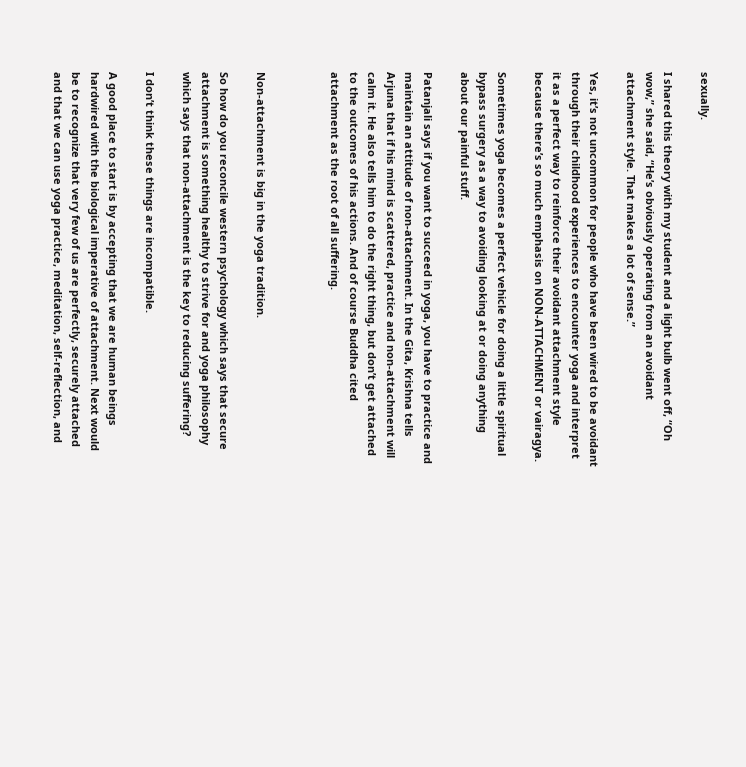sexually.

I shared this theory with my student and a light bulb went off, “Oh wow,” she said, “He’s obviously operating from an avoidant attachment style. That makes a lot of sense.”

Yes, it’s not uncommon for people who have been wired to be avoidant through their childhood experiences to encounter yoga and interpret it as a perfect way to reinforce their avoidant attachment style because there’s so much emphasis on NON-ATTACHMENT or vairagya.

Sometimes yoga becomes a perfect vehicle for doing a little spiritual bypass surgery as a way to avoiding looking at or doing anything about our painful stuff.

Patanjali says if you want to succeed in yoga, you have to practice and maintain an attitude of non-attachment. In the Gita, Krishna tells Arjuna that if his mind is scattered, practice and non-attachment will calm it. He also tells him to do the right thing, but don’t get attached to the outcomes of his actions. And of course Buddha cited attachment as the root of all suffering.



Non-attachment is big in the yoga tradition.

So how do you reconcile western psychology which says that secure attachment is something healthy to strive for and yoga philosophy which says that non-attachment is the key to reducing suffering?

I don’t think these things are incompatible.

A good place to start is by accepting that we are human beings hardwired with the biological imperative of attachment. Next would be to recognize that very few of us are perfectly, securely attached and that we can use yoga practice, meditation, self-reflection, and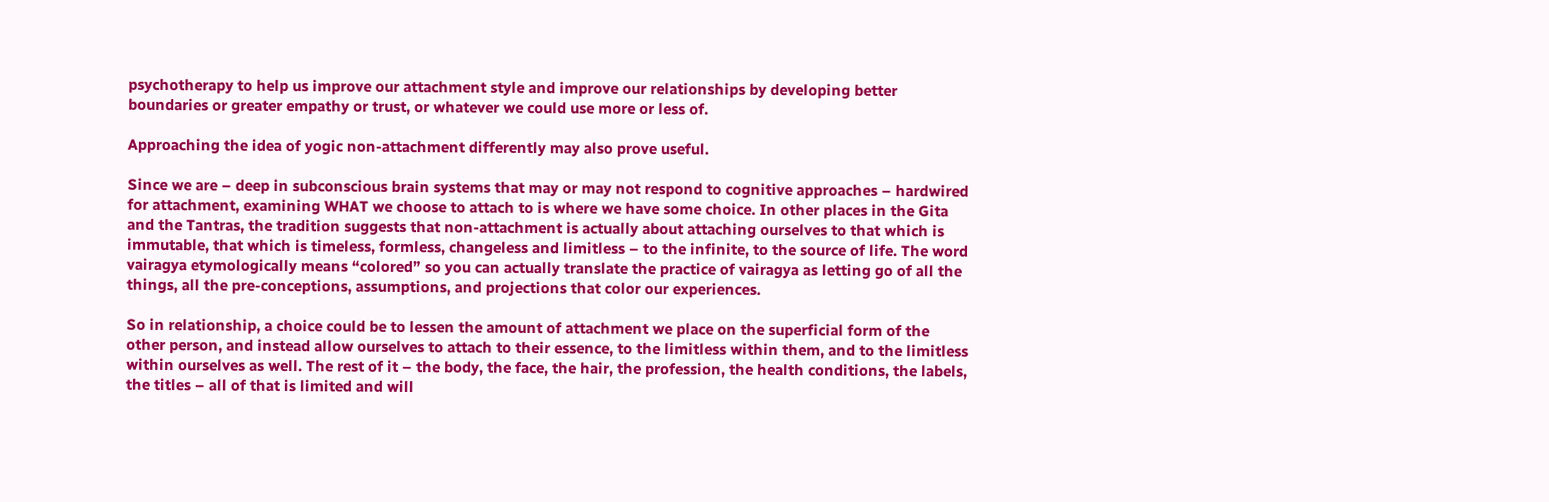psychotherapy to help us improve our attachment style and improve our relationships by developing better boundaries or greater empathy or trust, or whatever we could use more or less of.

Approaching the idea of yogic non-attachment differently may also prove useful.

Since we are – deep in subconscious brain systems that may or may not respond to cognitive approaches – hardwired for attachment, examining WHAT we choose to attach to is where we have some choice. In other places in the Gita and the Tantras, the tradition suggests that non-attachment is actually about attaching ourselves to that which is immutable, that which is timeless, formless, changeless and limitless – to the infinite, to the source of life. The word vairagya etymologically means “colored” so you can actually translate the practice of vairagya as letting go of all the things, all the pre-conceptions, assumptions, and projections that color our experiences.

So in relationship, a choice could be to lessen the amount of attachment we place on the superficial form of the other person, and instead allow ourselves to attach to their essence, to the limitless within them, and to the limitless within ourselves as well. The rest of it – the body, the face, the hair, the profession, the health conditions, the labels, the titles – all of that is limited and will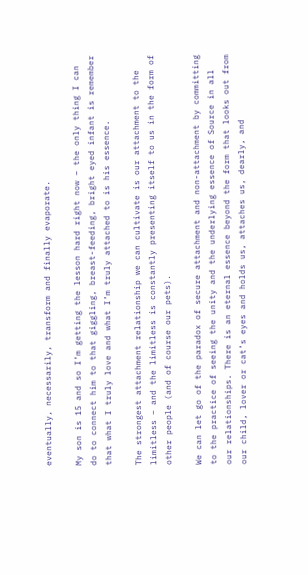eventually, necessarily, transform and finally evaporate.

My son is 15 and so I’m getting the lesson hard right now – the only thing I can do to connect him to that giggling, breast-feeding, bright eyed infant is remember that what I truly love and what I’m truly attached to is his essence.

The strongest attachment relationship we can cultivate is our attachment to the limitless – and the limitless is constantly presenting itself to us in the form of other people (and of course our pets).

We can let go of the paradox of secure attachment and non-attachment by committing to the practice of seeing the unity and the underlying essence of Source in all our relationships. There is an eternal essence beyond the form that looks out from our child, lover or cat’s eyes and holds us, attaches us, dearly, and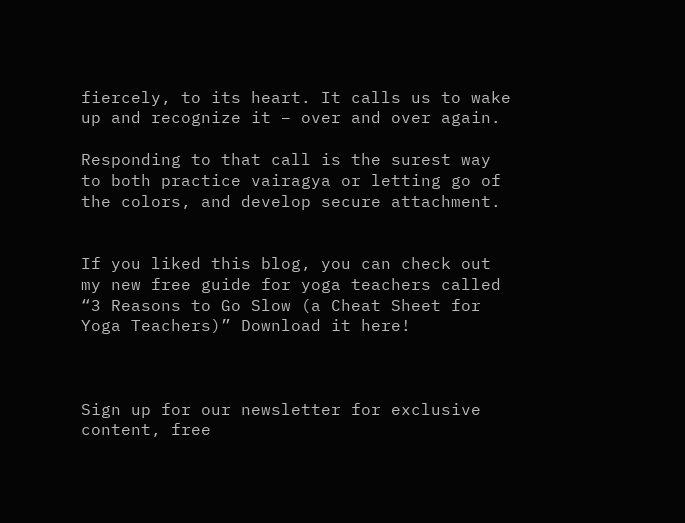fiercely, to its heart. It calls us to wake up and recognize it – over and over again.

Responding to that call is the surest way to both practice vairagya or letting go of the colors, and develop secure attachment.


If you liked this blog, you can check out my new free guide for yoga teachers called “3 Reasons to Go Slow (a Cheat Sheet for Yoga Teachers)” Download it here!



Sign up for our newsletter for exclusive content, free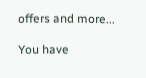offers and more...

You have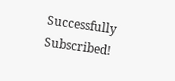Successfully Subscribed!